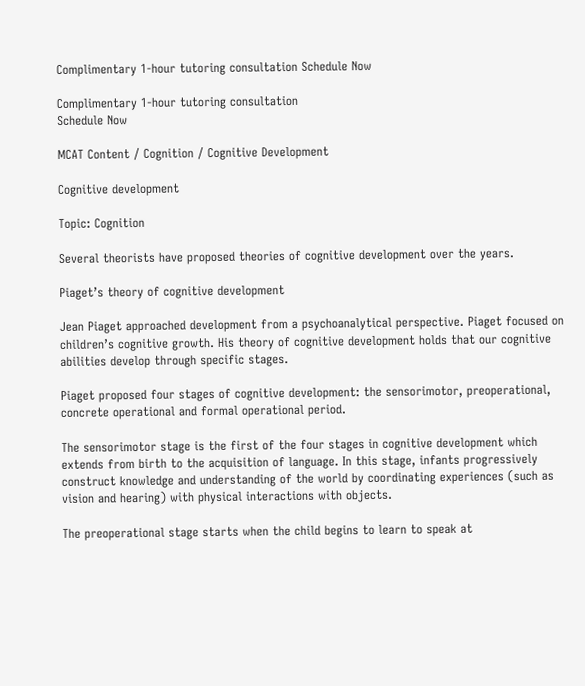Complimentary 1-hour tutoring consultation Schedule Now

Complimentary 1-hour tutoring consultation
Schedule Now

MCAT Content / Cognition / Cognitive Development

Cognitive development

Topic: Cognition

Several theorists have proposed theories of cognitive development over the years.

Piaget’s theory of cognitive development

Jean Piaget approached development from a psychoanalytical perspective. Piaget focused on children’s cognitive growth. His theory of cognitive development holds that our cognitive abilities develop through specific stages.

Piaget proposed four stages of cognitive development: the sensorimotor, preoperational, concrete operational and formal operational period.

The sensorimotor stage is the first of the four stages in cognitive development which extends from birth to the acquisition of language. In this stage, infants progressively construct knowledge and understanding of the world by coordinating experiences (such as vision and hearing) with physical interactions with objects.

The preoperational stage starts when the child begins to learn to speak at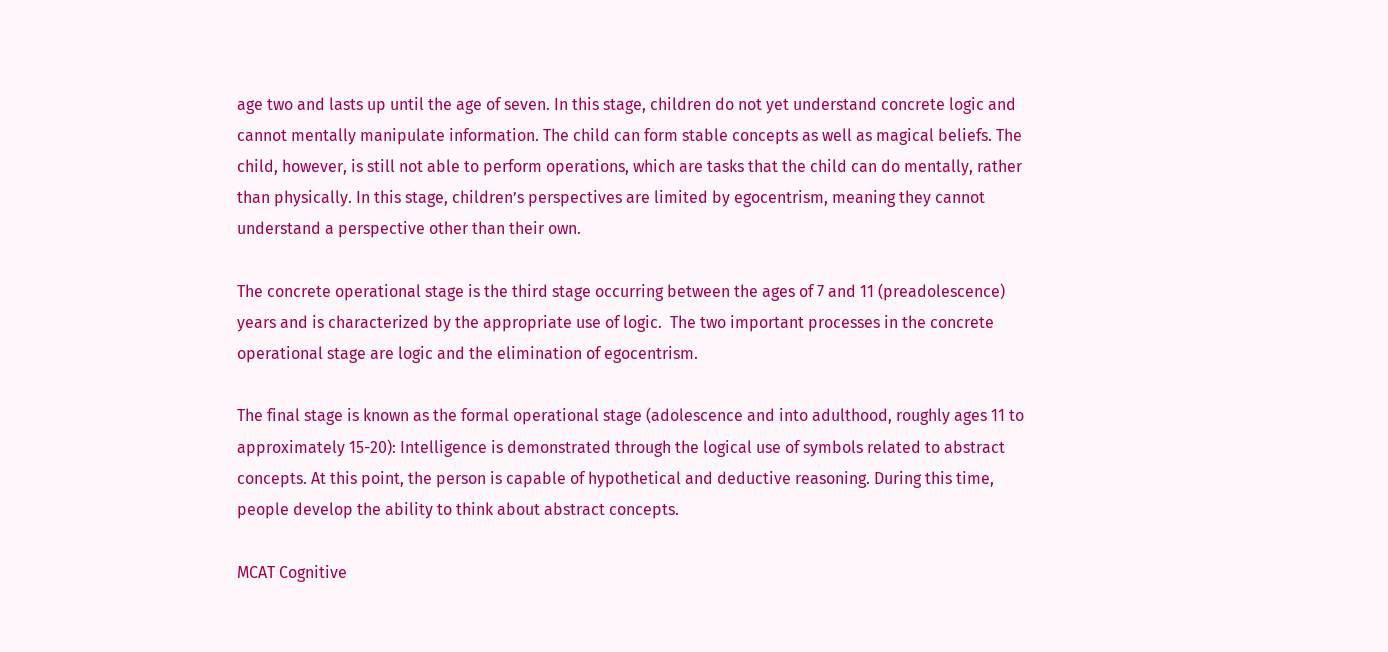age two and lasts up until the age of seven. In this stage, children do not yet understand concrete logic and cannot mentally manipulate information. The child can form stable concepts as well as magical beliefs. The child, however, is still not able to perform operations, which are tasks that the child can do mentally, rather than physically. In this stage, children’s perspectives are limited by egocentrism, meaning they cannot understand a perspective other than their own.

The concrete operational stage is the third stage occurring between the ages of 7 and 11 (preadolescence) years and is characterized by the appropriate use of logic.  The two important processes in the concrete operational stage are logic and the elimination of egocentrism.

The final stage is known as the formal operational stage (adolescence and into adulthood, roughly ages 11 to approximately 15-20): Intelligence is demonstrated through the logical use of symbols related to abstract concepts. At this point, the person is capable of hypothetical and deductive reasoning. During this time, people develop the ability to think about abstract concepts.

MCAT Cognitive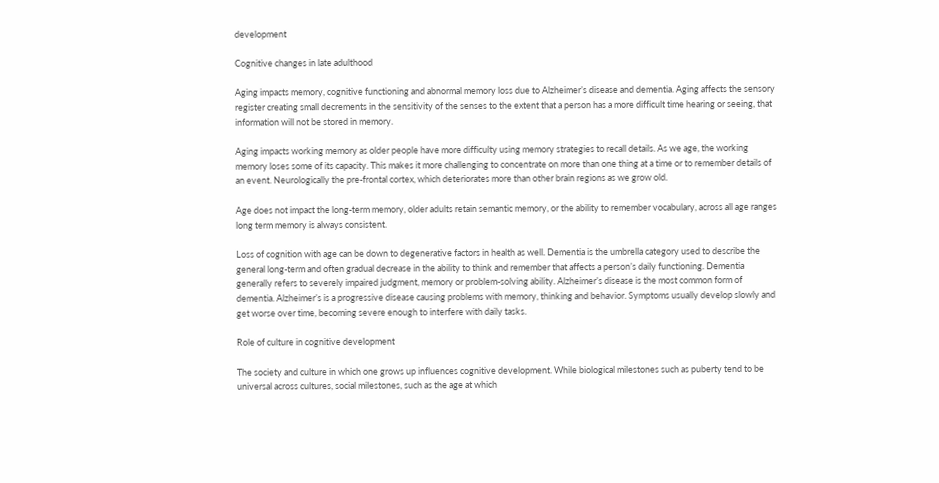development

Cognitive changes in late adulthood

Aging impacts memory, cognitive functioning and abnormal memory loss due to Alzheimer’s disease and dementia. Aging affects the sensory register creating small decrements in the sensitivity of the senses to the extent that a person has a more difficult time hearing or seeing, that information will not be stored in memory.

Aging impacts working memory as older people have more difficulty using memory strategies to recall details. As we age, the working memory loses some of its capacity. This makes it more challenging to concentrate on more than one thing at a time or to remember details of an event. Neurologically the pre-frontal cortex, which deteriorates more than other brain regions as we grow old.

Age does not impact the long-term memory, older adults retain semantic memory, or the ability to remember vocabulary, across all age ranges long term memory is always consistent.

Loss of cognition with age can be down to degenerative factors in health as well. Dementia is the umbrella category used to describe the general long-term and often gradual decrease in the ability to think and remember that affects a person’s daily functioning. Dementia generally refers to severely impaired judgment, memory or problem-solving ability. Alzheimer’s disease is the most common form of dementia. Alzheimer’s is a progressive disease causing problems with memory, thinking and behavior. Symptoms usually develop slowly and get worse over time, becoming severe enough to interfere with daily tasks.

Role of culture in cognitive development

The society and culture in which one grows up influences cognitive development. While biological milestones such as puberty tend to be universal across cultures, social milestones, such as the age at which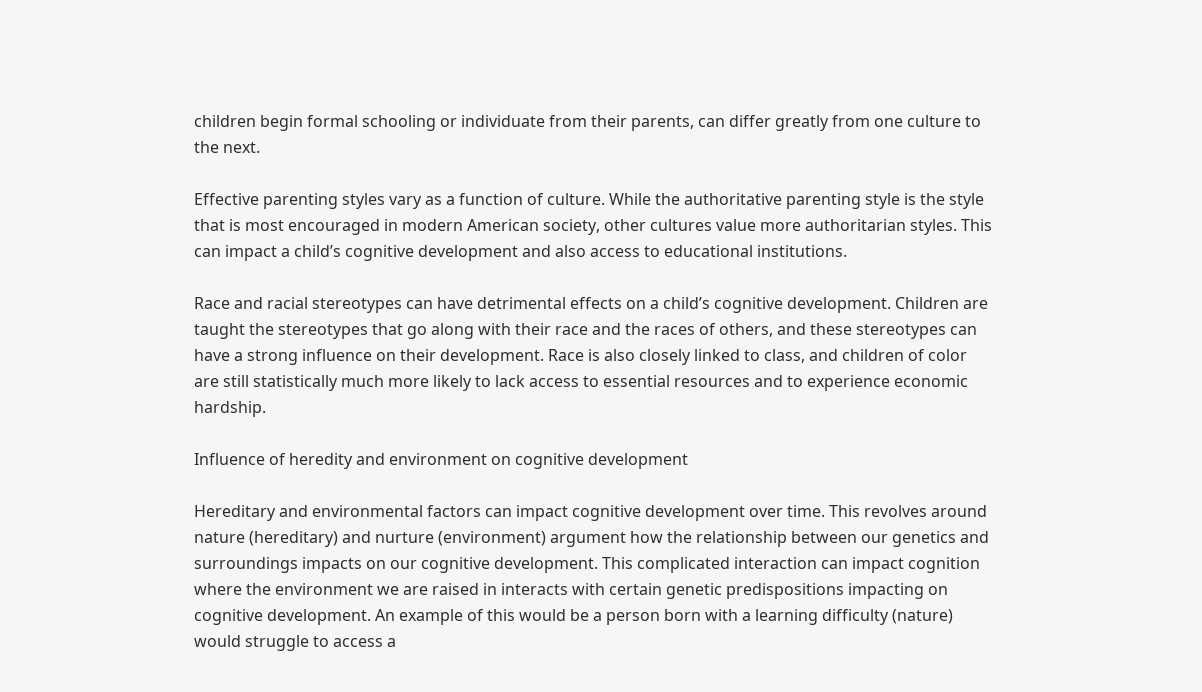children begin formal schooling or individuate from their parents, can differ greatly from one culture to the next.

Effective parenting styles vary as a function of culture. While the authoritative parenting style is the style that is most encouraged in modern American society, other cultures value more authoritarian styles. This can impact a child’s cognitive development and also access to educational institutions.

Race and racial stereotypes can have detrimental effects on a child’s cognitive development. Children are taught the stereotypes that go along with their race and the races of others, and these stereotypes can have a strong influence on their development. Race is also closely linked to class, and children of color are still statistically much more likely to lack access to essential resources and to experience economic hardship.

Influence of heredity and environment on cognitive development

Hereditary and environmental factors can impact cognitive development over time. This revolves around nature (hereditary) and nurture (environment) argument how the relationship between our genetics and surroundings impacts on our cognitive development. This complicated interaction can impact cognition where the environment we are raised in interacts with certain genetic predispositions impacting on cognitive development. An example of this would be a person born with a learning difficulty (nature) would struggle to access a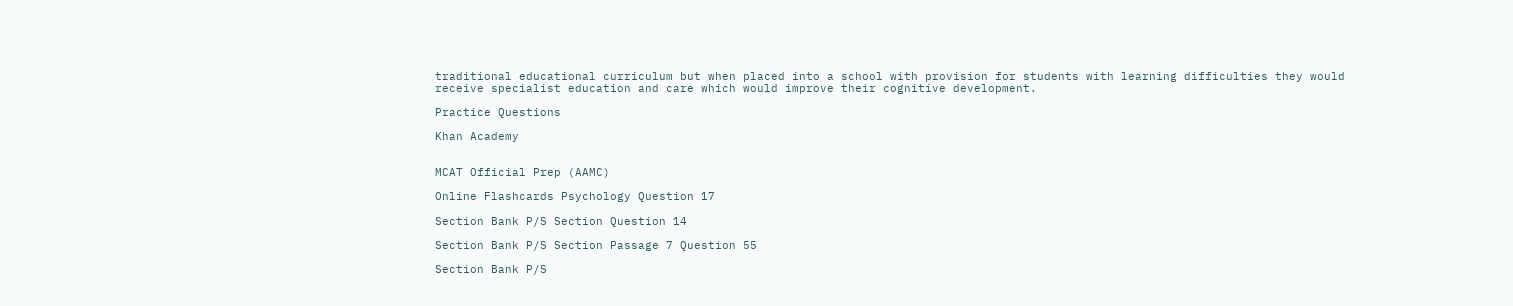traditional educational curriculum but when placed into a school with provision for students with learning difficulties they would receive specialist education and care which would improve their cognitive development.

Practice Questions

Khan Academy


MCAT Official Prep (AAMC)

Online Flashcards Psychology Question 17

Section Bank P/S Section Question 14

Section Bank P/S Section Passage 7 Question 55

Section Bank P/S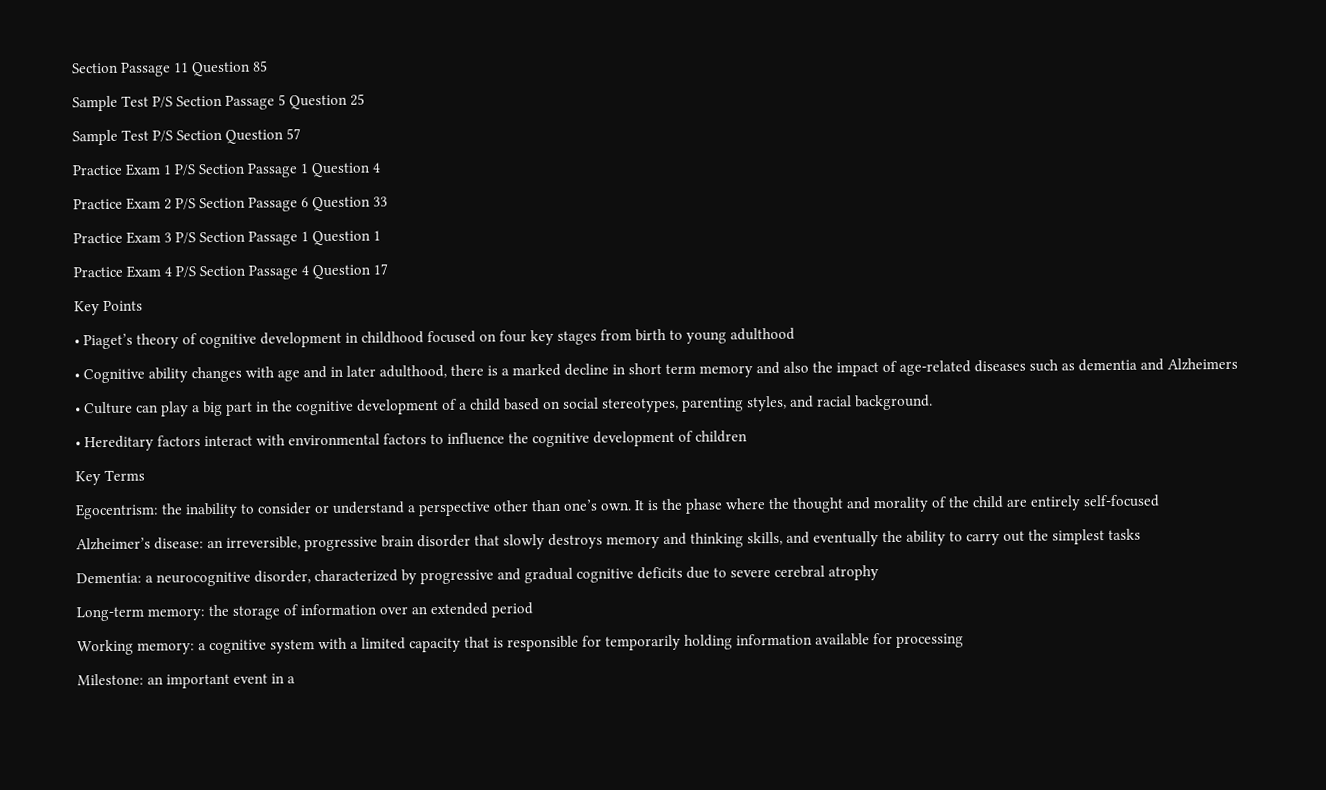Section Passage 11 Question 85

Sample Test P/S Section Passage 5 Question 25

Sample Test P/S Section Question 57

Practice Exam 1 P/S Section Passage 1 Question 4

Practice Exam 2 P/S Section Passage 6 Question 33

Practice Exam 3 P/S Section Passage 1 Question 1

Practice Exam 4 P/S Section Passage 4 Question 17

Key Points

• Piaget’s theory of cognitive development in childhood focused on four key stages from birth to young adulthood

• Cognitive ability changes with age and in later adulthood, there is a marked decline in short term memory and also the impact of age-related diseases such as dementia and Alzheimers

• Culture can play a big part in the cognitive development of a child based on social stereotypes, parenting styles, and racial background.

• Hereditary factors interact with environmental factors to influence the cognitive development of children

Key Terms

Egocentrism: the inability to consider or understand a perspective other than one’s own. It is the phase where the thought and morality of the child are entirely self-focused

Alzheimer’s disease: an irreversible, progressive brain disorder that slowly destroys memory and thinking skills, and eventually the ability to carry out the simplest tasks

Dementia: a neurocognitive disorder, characterized by progressive and gradual cognitive deficits due to severe cerebral atrophy

Long-term memory: the storage of information over an extended period

Working memory: a cognitive system with a limited capacity that is responsible for temporarily holding information available for processing

Milestone: an important event in a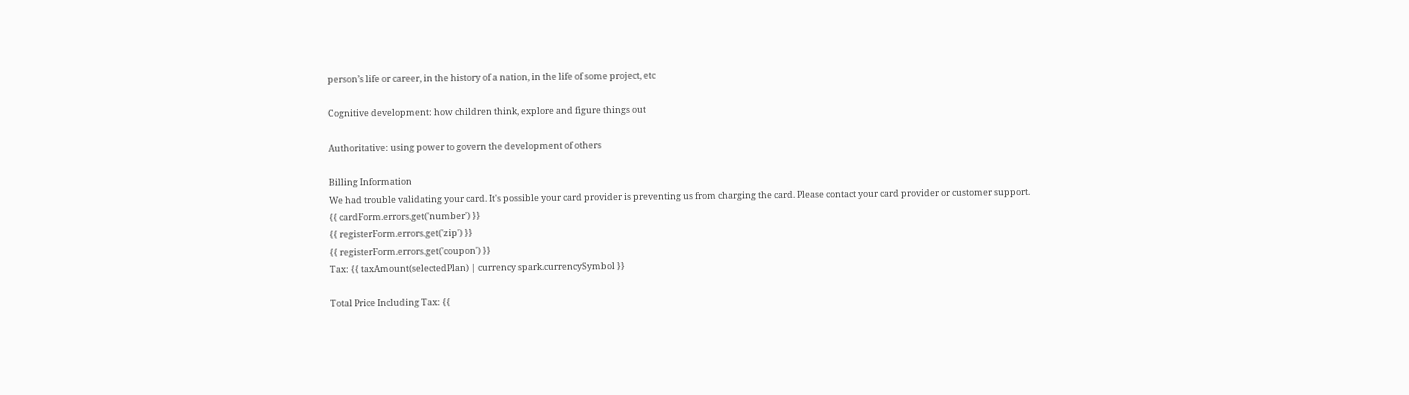person’s life or career, in the history of a nation, in the life of some project, etc

Cognitive development: how children think, explore and figure things out

Authoritative: using power to govern the development of others

Billing Information
We had trouble validating your card. It's possible your card provider is preventing us from charging the card. Please contact your card provider or customer support.
{{ cardForm.errors.get('number') }}
{{ registerForm.errors.get('zip') }}
{{ registerForm.errors.get('coupon') }}
Tax: {{ taxAmount(selectedPlan) | currency spark.currencySymbol }}

Total Price Including Tax: {{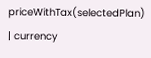priceWithTax(selectedPlan) | currency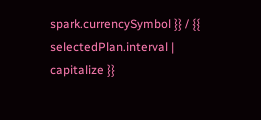spark.currencySymbol }} / {{ selectedPlan.interval | capitalize }}